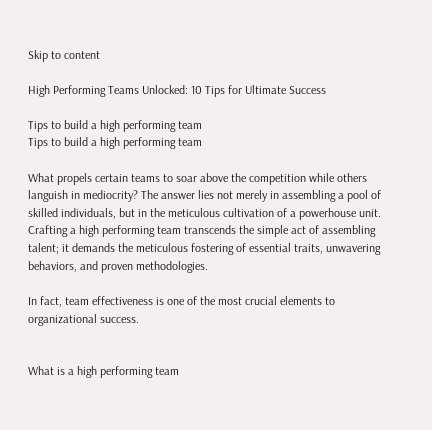Skip to content

High Performing Teams Unlocked: 10 Tips for Ultimate Success

Tips to build a high performing team
Tips to build a high performing team

What propels certain teams to soar above the competition while others languish in mediocrity? The answer lies not merely in assembling a pool of skilled individuals, but in the meticulous cultivation of a powerhouse unit. Crafting a high performing team transcends the simple act of assembling talent; it demands the meticulous fostering of essential traits, unwavering behaviors, and proven methodologies.

In fact, team effectiveness is one of the most crucial elements to organizational success.


What is a high performing team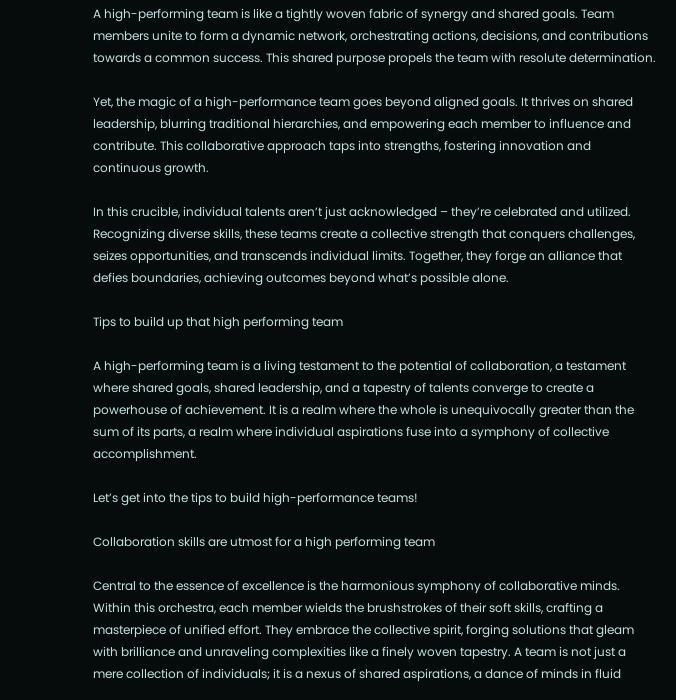A high-performing team is like a tightly woven fabric of synergy and shared goals. Team members unite to form a dynamic network, orchestrating actions, decisions, and contributions towards a common success. This shared purpose propels the team with resolute determination.

Yet, the magic of a high-performance team goes beyond aligned goals. It thrives on shared leadership, blurring traditional hierarchies, and empowering each member to influence and contribute. This collaborative approach taps into strengths, fostering innovation and continuous growth.

In this crucible, individual talents aren’t just acknowledged – they’re celebrated and utilized. Recognizing diverse skills, these teams create a collective strength that conquers challenges, seizes opportunities, and transcends individual limits. Together, they forge an alliance that defies boundaries, achieving outcomes beyond what’s possible alone.

Tips to build up that high performing team

A high-performing team is a living testament to the potential of collaboration, a testament where shared goals, shared leadership, and a tapestry of talents converge to create a powerhouse of achievement. It is a realm where the whole is unequivocally greater than the sum of its parts, a realm where individual aspirations fuse into a symphony of collective accomplishment.

Let’s get into the tips to build high-performance teams!

Collaboration skills are utmost for a high performing team

Central to the essence of excellence is the harmonious symphony of collaborative minds. Within this orchestra, each member wields the brushstrokes of their soft skills, crafting a masterpiece of unified effort. They embrace the collective spirit, forging solutions that gleam with brilliance and unraveling complexities like a finely woven tapestry. A team is not just a mere collection of individuals; it is a nexus of shared aspirations, a dance of minds in fluid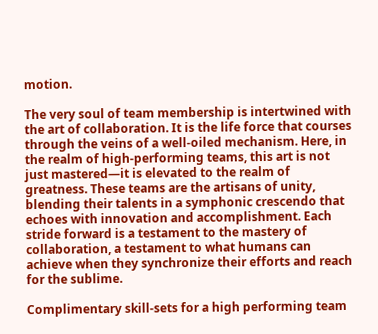motion.

The very soul of team membership is intertwined with the art of collaboration. It is the life force that courses through the veins of a well-oiled mechanism. Here, in the realm of high-performing teams, this art is not just mastered—it is elevated to the realm of greatness. These teams are the artisans of unity, blending their talents in a symphonic crescendo that echoes with innovation and accomplishment. Each stride forward is a testament to the mastery of collaboration, a testament to what humans can achieve when they synchronize their efforts and reach for the sublime.

Complimentary skill-sets for a high performing team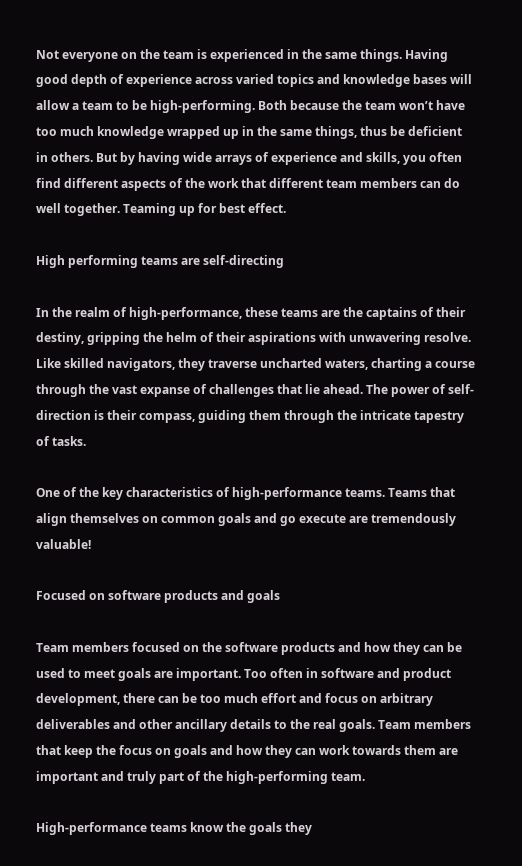Not everyone on the team is experienced in the same things. Having good depth of experience across varied topics and knowledge bases will allow a team to be high-performing. Both because the team won’t have too much knowledge wrapped up in the same things, thus be deficient in others. But by having wide arrays of experience and skills, you often find different aspects of the work that different team members can do well together. Teaming up for best effect.

High performing teams are self-directing

In the realm of high-performance, these teams are the captains of their destiny, gripping the helm of their aspirations with unwavering resolve. Like skilled navigators, they traverse uncharted waters, charting a course through the vast expanse of challenges that lie ahead. The power of self-direction is their compass, guiding them through the intricate tapestry of tasks.

One of the key characteristics of high-performance teams. Teams that align themselves on common goals and go execute are tremendously valuable!

Focused on software products and goals

Team members focused on the software products and how they can be used to meet goals are important. Too often in software and product development, there can be too much effort and focus on arbitrary deliverables and other ancillary details to the real goals. Team members that keep the focus on goals and how they can work towards them are important and truly part of the high-performing team.

High-performance teams know the goals they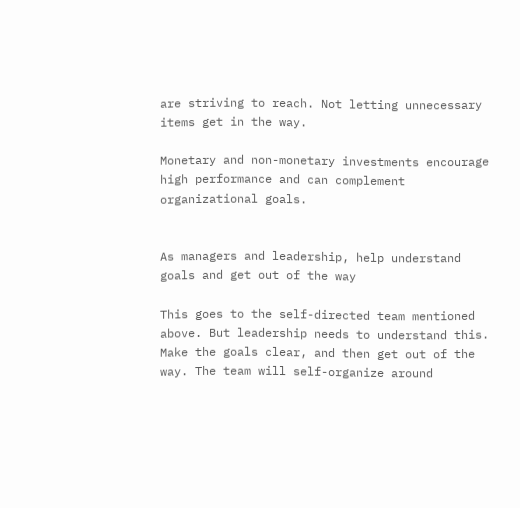are striving to reach. Not letting unnecessary items get in the way.

Monetary and non-monetary investments encourage high performance and can complement organizational goals.


As managers and leadership, help understand goals and get out of the way

This goes to the self-directed team mentioned above. But leadership needs to understand this. Make the goals clear, and then get out of the way. The team will self-organize around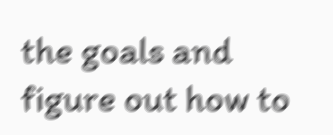the goals and figure out how to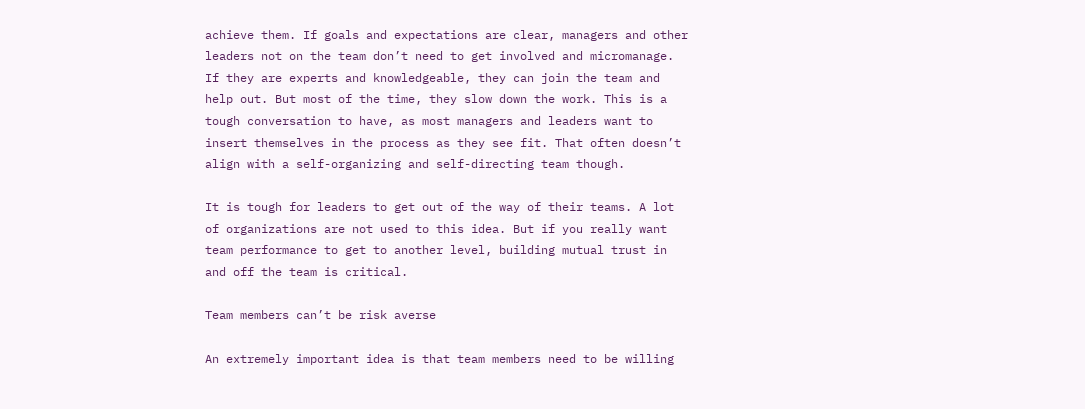achieve them. If goals and expectations are clear, managers and other leaders not on the team don’t need to get involved and micromanage. If they are experts and knowledgeable, they can join the team and help out. But most of the time, they slow down the work. This is a tough conversation to have, as most managers and leaders want to insert themselves in the process as they see fit. That often doesn’t align with a self-organizing and self-directing team though.

It is tough for leaders to get out of the way of their teams. A lot of organizations are not used to this idea. But if you really want team performance to get to another level, building mutual trust in and off the team is critical.

Team members can’t be risk averse

An extremely important idea is that team members need to be willing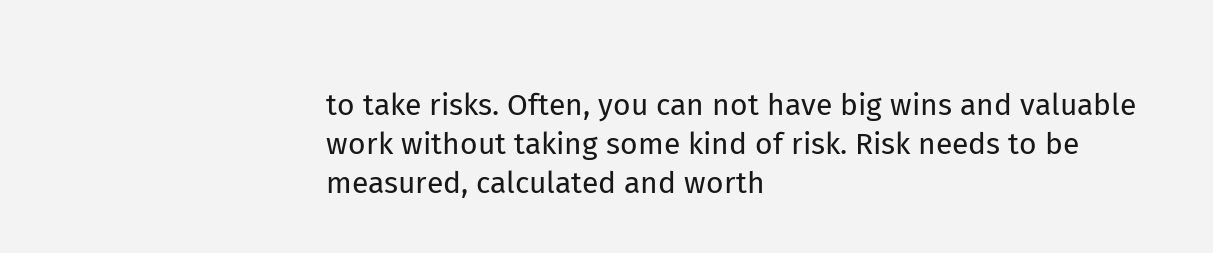to take risks. Often, you can not have big wins and valuable work without taking some kind of risk. Risk needs to be measured, calculated and worth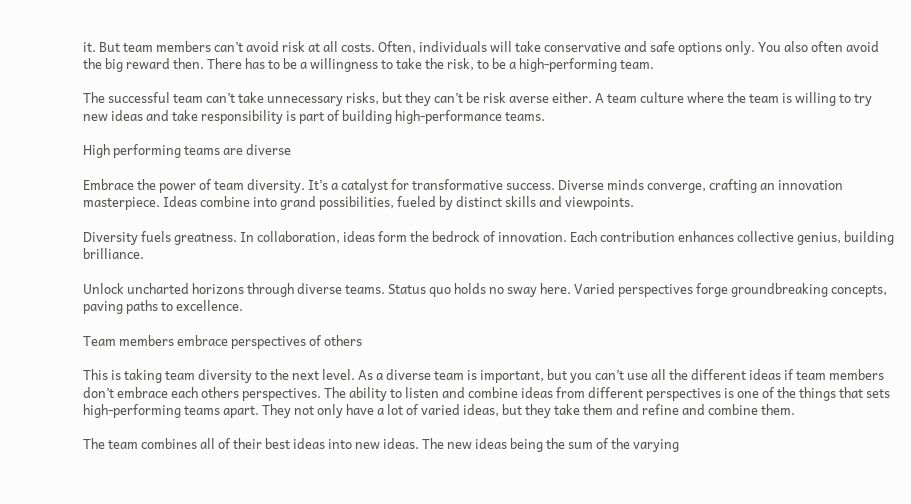it. But team members can’t avoid risk at all costs. Often, individuals will take conservative and safe options only. You also often avoid the big reward then. There has to be a willingness to take the risk, to be a high-performing team.

The successful team can’t take unnecessary risks, but they can’t be risk averse either. A team culture where the team is willing to try new ideas and take responsibility is part of building high-performance teams.

High performing teams are diverse

Embrace the power of team diversity. It’s a catalyst for transformative success. Diverse minds converge, crafting an innovation masterpiece. Ideas combine into grand possibilities, fueled by distinct skills and viewpoints.

Diversity fuels greatness. In collaboration, ideas form the bedrock of innovation. Each contribution enhances collective genius, building brilliance.

Unlock uncharted horizons through diverse teams. Status quo holds no sway here. Varied perspectives forge groundbreaking concepts, paving paths to excellence.

Team members embrace perspectives of others

This is taking team diversity to the next level. As a diverse team is important, but you can’t use all the different ideas if team members don’t embrace each others perspectives. The ability to listen and combine ideas from different perspectives is one of the things that sets high-performing teams apart. They not only have a lot of varied ideas, but they take them and refine and combine them.

The team combines all of their best ideas into new ideas. The new ideas being the sum of the varying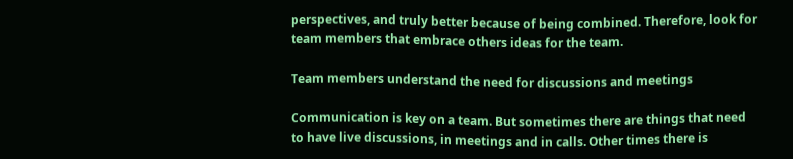perspectives, and truly better because of being combined. Therefore, look for team members that embrace others ideas for the team.

Team members understand the need for discussions and meetings

Communication is key on a team. But sometimes there are things that need to have live discussions, in meetings and in calls. Other times there is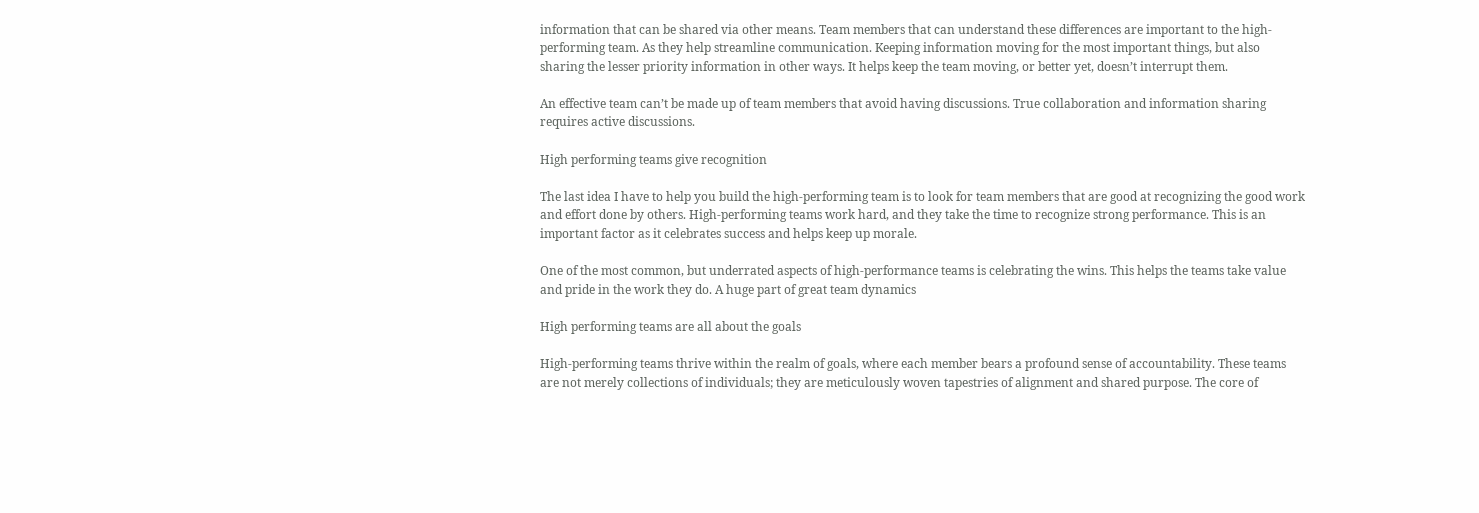information that can be shared via other means. Team members that can understand these differences are important to the high-performing team. As they help streamline communication. Keeping information moving for the most important things, but also sharing the lesser priority information in other ways. It helps keep the team moving, or better yet, doesn’t interrupt them.

An effective team can’t be made up of team members that avoid having discussions. True collaboration and information sharing requires active discussions.

High performing teams give recognition

The last idea I have to help you build the high-performing team is to look for team members that are good at recognizing the good work and effort done by others. High-performing teams work hard, and they take the time to recognize strong performance. This is an important factor as it celebrates success and helps keep up morale.

One of the most common, but underrated aspects of high-performance teams is celebrating the wins. This helps the teams take value and pride in the work they do. A huge part of great team dynamics

High performing teams are all about the goals

High-performing teams thrive within the realm of goals, where each member bears a profound sense of accountability. These teams are not merely collections of individuals; they are meticulously woven tapestries of alignment and shared purpose. The core of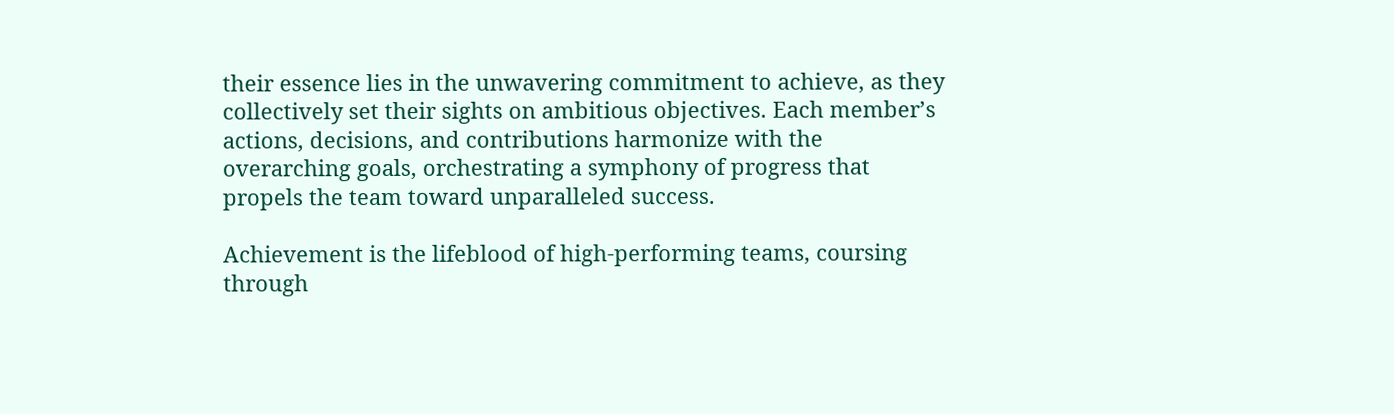their essence lies in the unwavering commitment to achieve, as they collectively set their sights on ambitious objectives. Each member’s actions, decisions, and contributions harmonize with the overarching goals, orchestrating a symphony of progress that propels the team toward unparalleled success.

Achievement is the lifeblood of high-performing teams, coursing through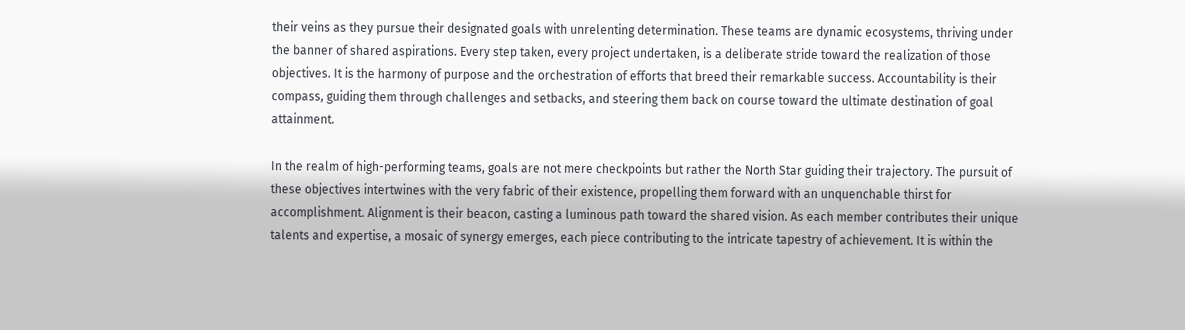their veins as they pursue their designated goals with unrelenting determination. These teams are dynamic ecosystems, thriving under the banner of shared aspirations. Every step taken, every project undertaken, is a deliberate stride toward the realization of those objectives. It is the harmony of purpose and the orchestration of efforts that breed their remarkable success. Accountability is their compass, guiding them through challenges and setbacks, and steering them back on course toward the ultimate destination of goal attainment.

In the realm of high-performing teams, goals are not mere checkpoints but rather the North Star guiding their trajectory. The pursuit of these objectives intertwines with the very fabric of their existence, propelling them forward with an unquenchable thirst for accomplishment. Alignment is their beacon, casting a luminous path toward the shared vision. As each member contributes their unique talents and expertise, a mosaic of synergy emerges, each piece contributing to the intricate tapestry of achievement. It is within the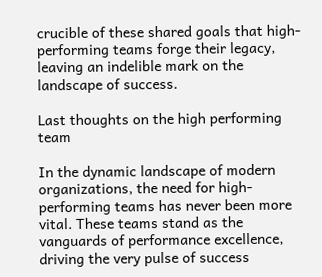crucible of these shared goals that high-performing teams forge their legacy, leaving an indelible mark on the landscape of success.

Last thoughts on the high performing team

In the dynamic landscape of modern organizations, the need for high-performing teams has never been more vital. These teams stand as the vanguards of performance excellence, driving the very pulse of success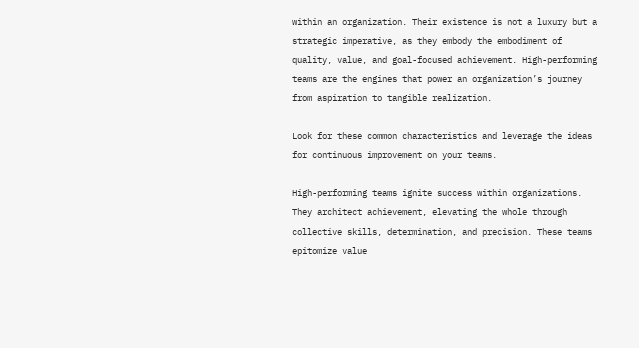within an organization. Their existence is not a luxury but a strategic imperative, as they embody the embodiment of quality, value, and goal-focused achievement. High-performing teams are the engines that power an organization’s journey from aspiration to tangible realization.

Look for these common characteristics and leverage the ideas for continuous improvement on your teams.

High-performing teams ignite success within organizations. They architect achievement, elevating the whole through collective skills, determination, and precision. These teams epitomize value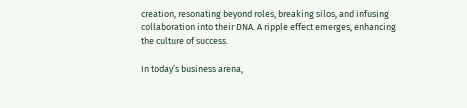creation, resonating beyond roles, breaking silos, and infusing collaboration into their DNA. A ripple effect emerges, enhancing the culture of success.

In today’s business arena,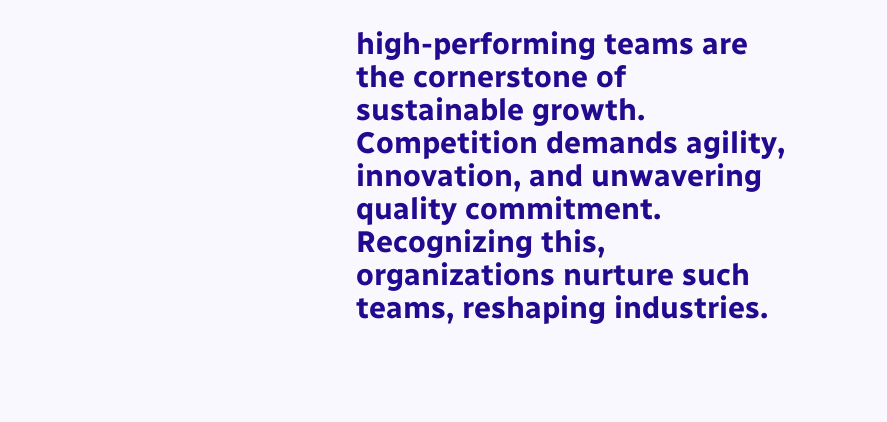high-performing teams are the cornerstone of sustainable growth. Competition demands agility, innovation, and unwavering quality commitment. Recognizing this, organizations nurture such teams, reshaping industries.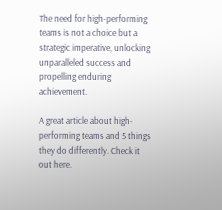The need for high-performing teams is not a choice but a strategic imperative, unlocking unparalleled success and propelling enduring achievement.

A great article about high-performing teams and 5 things they do differently. Check it out here.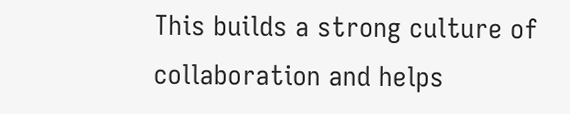This builds a strong culture of collaboration and helps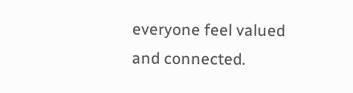everyone feel valued and connected.